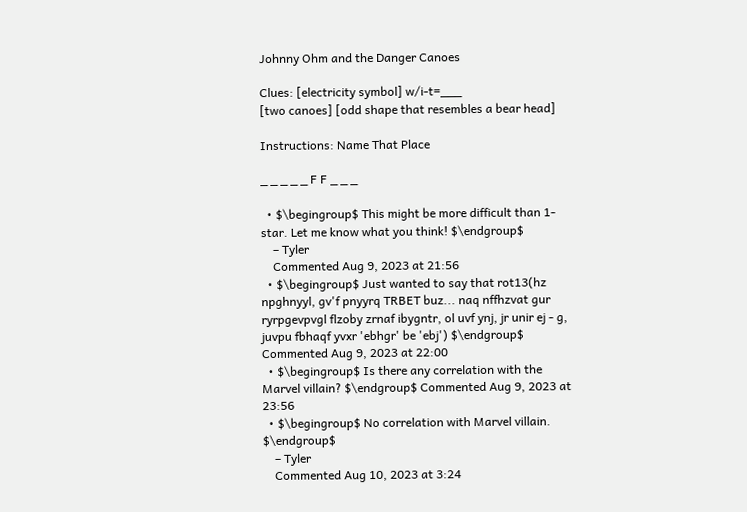Johnny Ohm and the Danger Canoes

Clues: [electricity symbol] w/i-t=___
[two canoes] [odd shape that resembles a bear head]

Instructions: Name That Place

_ _ _ _ _ F F _ _ _

  • $\begingroup$ This might be more difficult than 1-star. Let me know what you think! $\endgroup$
    – Tyler
    Commented Aug 9, 2023 at 21:56
  • $\begingroup$ Just wanted to say that rot13(hz npghnyyl, gv'f pnyyrq TRBET buz... naq nffhzvat gur ryrpgevpvgl flzoby zrnaf ibygntr, ol uvf ynj, jr unir ej - g, juvpu fbhaqf yvxr 'ebhgr' be 'ebj') $\endgroup$ Commented Aug 9, 2023 at 22:00
  • $\begingroup$ Is there any correlation with the Marvel villain? $\endgroup$ Commented Aug 9, 2023 at 23:56
  • $\begingroup$ No correlation with Marvel villain. $\endgroup$
    – Tyler
    Commented Aug 10, 2023 at 3:24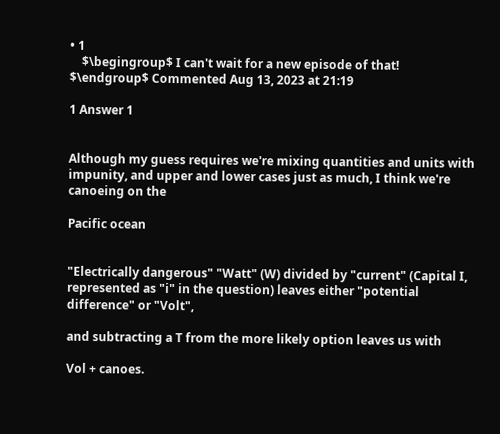• 1
    $\begingroup$ I can't wait for a new episode of that! $\endgroup$ Commented Aug 13, 2023 at 21:19

1 Answer 1


Although my guess requires we're mixing quantities and units with impunity, and upper and lower cases just as much, I think we're canoeing on the

Pacific ocean


"Electrically dangerous" "Watt" (W) divided by "current" (Capital I, represented as "i" in the question) leaves either "potential difference" or "Volt",

and subtracting a T from the more likely option leaves us with

Vol + canoes.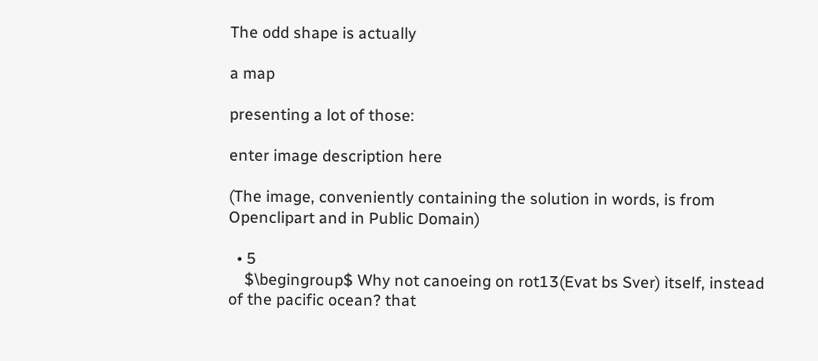The odd shape is actually

a map

presenting a lot of those:

enter image description here

(The image, conveniently containing the solution in words, is from Openclipart and in Public Domain)

  • 5
    $\begingroup$ Why not canoeing on rot13(Evat bs Sver) itself, instead of the pacific ocean? that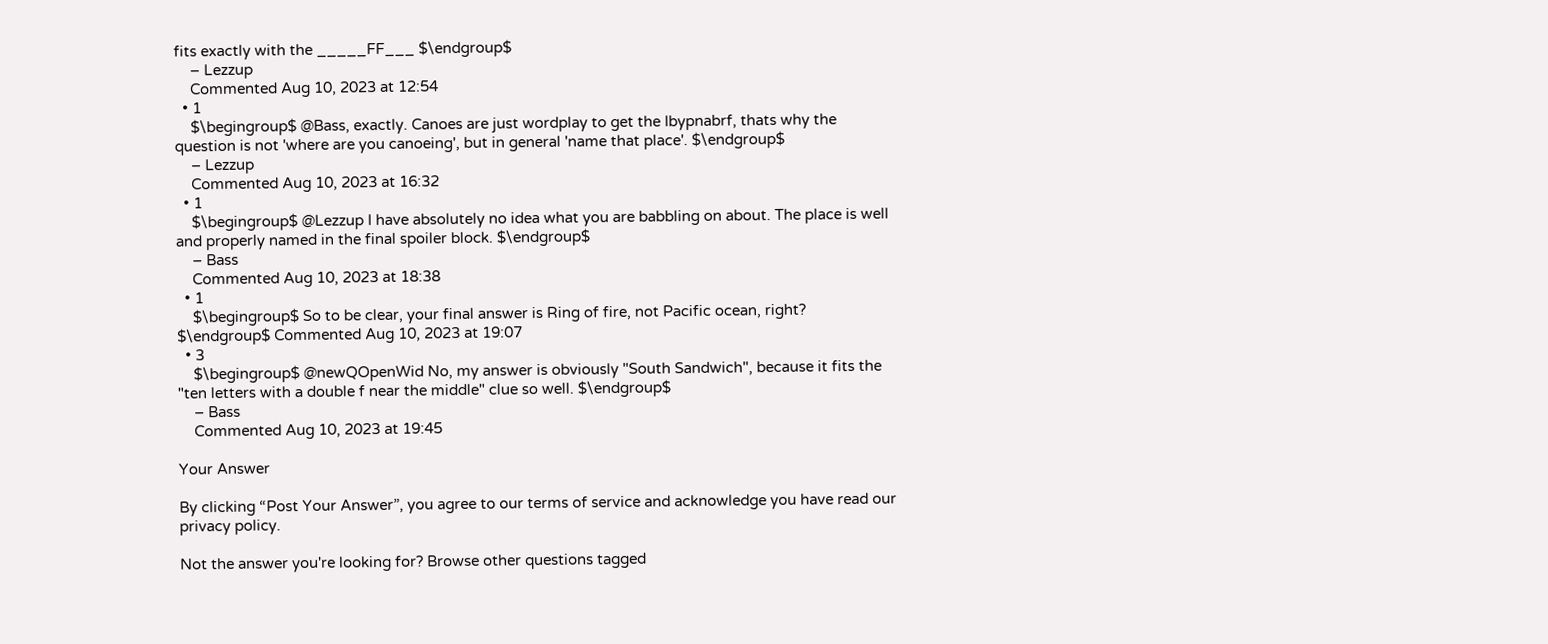fits exactly with the _____FF___ $\endgroup$
    – Lezzup
    Commented Aug 10, 2023 at 12:54
  • 1
    $\begingroup$ @Bass, exactly. Canoes are just wordplay to get the Ibypnabrf, thats why the question is not 'where are you canoeing', but in general 'name that place'. $\endgroup$
    – Lezzup
    Commented Aug 10, 2023 at 16:32
  • 1
    $\begingroup$ @Lezzup I have absolutely no idea what you are babbling on about. The place is well and properly named in the final spoiler block. $\endgroup$
    – Bass
    Commented Aug 10, 2023 at 18:38
  • 1
    $\begingroup$ So to be clear, your final answer is Ring of fire, not Pacific ocean, right? $\endgroup$ Commented Aug 10, 2023 at 19:07
  • 3
    $\begingroup$ @newQOpenWid No, my answer is obviously "South Sandwich", because it fits the "ten letters with a double f near the middle" clue so well. $\endgroup$
    – Bass
    Commented Aug 10, 2023 at 19:45

Your Answer

By clicking “Post Your Answer”, you agree to our terms of service and acknowledge you have read our privacy policy.

Not the answer you're looking for? Browse other questions tagged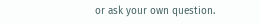or ask your own question.